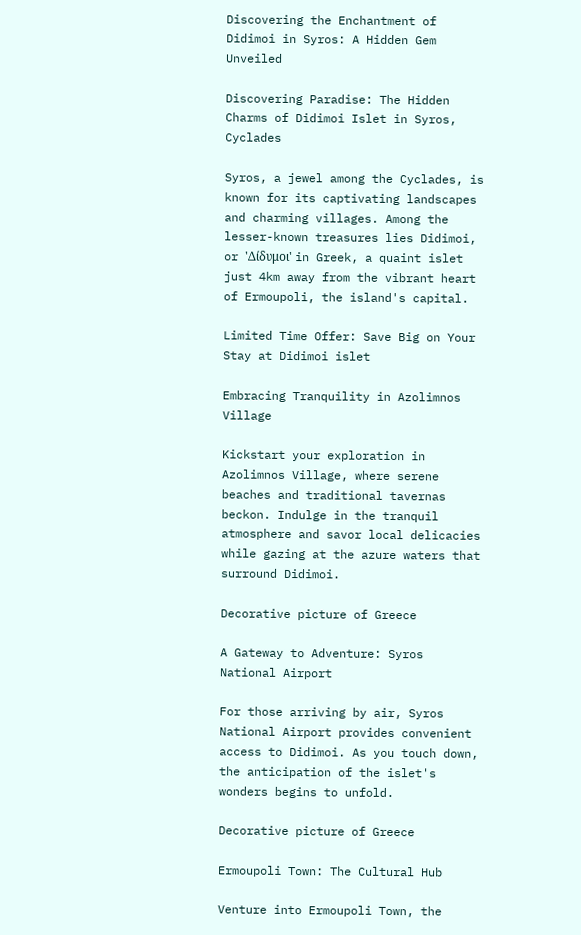Discovering the Enchantment of Didimoi in Syros: A Hidden Gem Unveiled

Discovering Paradise: The Hidden Charms of Didimoi Islet in Syros, Cyclades

Syros, a jewel among the Cyclades, is known for its captivating landscapes and charming villages. Among the lesser-known treasures lies Didimoi, or 'Δίδυμοι' in Greek, a quaint islet just 4km away from the vibrant heart of Ermoupoli, the island's capital.

Limited Time Offer: Save Big on Your Stay at Didimoi islet

Embracing Tranquility in Azolimnos Village

Kickstart your exploration in Azolimnos Village, where serene beaches and traditional tavernas beckon. Indulge in the tranquil atmosphere and savor local delicacies while gazing at the azure waters that surround Didimoi.

Decorative picture of Greece

A Gateway to Adventure: Syros National Airport

For those arriving by air, Syros National Airport provides convenient access to Didimoi. As you touch down, the anticipation of the islet's wonders begins to unfold.

Decorative picture of Greece

Ermoupoli Town: The Cultural Hub

Venture into Ermoupoli Town, the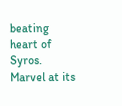beating heart of Syros. Marvel at its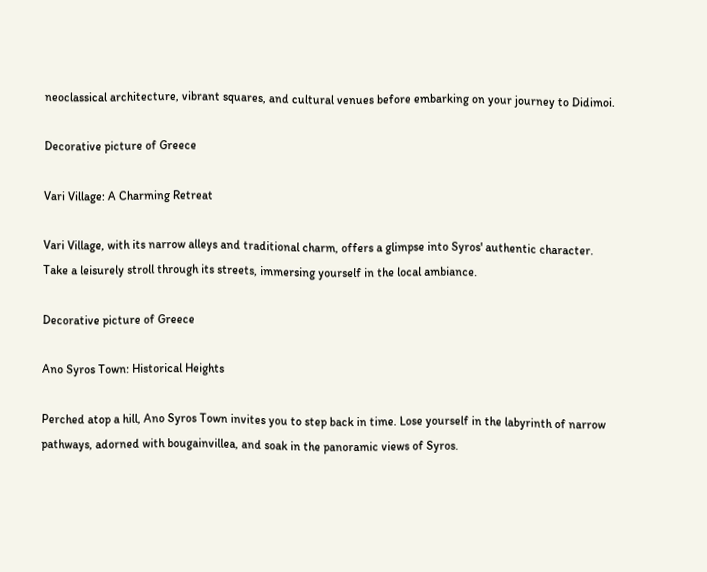neoclassical architecture, vibrant squares, and cultural venues before embarking on your journey to Didimoi.

Decorative picture of Greece

Vari Village: A Charming Retreat

Vari Village, with its narrow alleys and traditional charm, offers a glimpse into Syros' authentic character. Take a leisurely stroll through its streets, immersing yourself in the local ambiance.

Decorative picture of Greece

Ano Syros Town: Historical Heights

Perched atop a hill, Ano Syros Town invites you to step back in time. Lose yourself in the labyrinth of narrow pathways, adorned with bougainvillea, and soak in the panoramic views of Syros.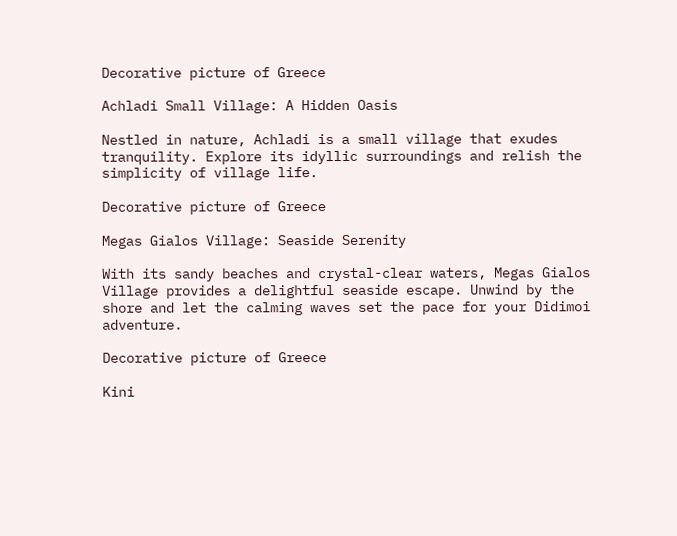Decorative picture of Greece

Achladi Small Village: A Hidden Oasis

Nestled in nature, Achladi is a small village that exudes tranquility. Explore its idyllic surroundings and relish the simplicity of village life.

Decorative picture of Greece

Megas Gialos Village: Seaside Serenity

With its sandy beaches and crystal-clear waters, Megas Gialos Village provides a delightful seaside escape. Unwind by the shore and let the calming waves set the pace for your Didimoi adventure.

Decorative picture of Greece

Kini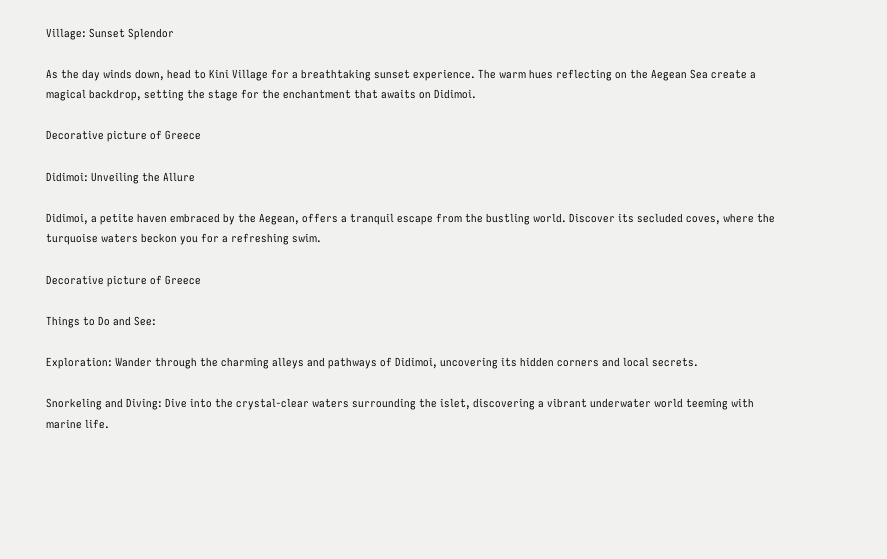Village: Sunset Splendor

As the day winds down, head to Kini Village for a breathtaking sunset experience. The warm hues reflecting on the Aegean Sea create a magical backdrop, setting the stage for the enchantment that awaits on Didimoi.

Decorative picture of Greece

Didimoi: Unveiling the Allure

Didimoi, a petite haven embraced by the Aegean, offers a tranquil escape from the bustling world. Discover its secluded coves, where the turquoise waters beckon you for a refreshing swim.

Decorative picture of Greece

Things to Do and See:

Exploration: Wander through the charming alleys and pathways of Didimoi, uncovering its hidden corners and local secrets.

Snorkeling and Diving: Dive into the crystal-clear waters surrounding the islet, discovering a vibrant underwater world teeming with marine life.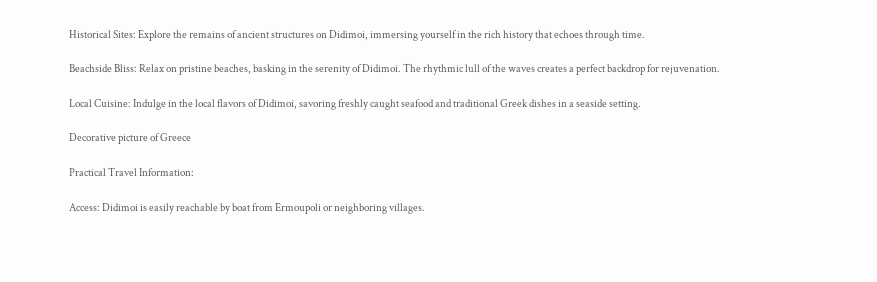Historical Sites: Explore the remains of ancient structures on Didimoi, immersing yourself in the rich history that echoes through time.

Beachside Bliss: Relax on pristine beaches, basking in the serenity of Didimoi. The rhythmic lull of the waves creates a perfect backdrop for rejuvenation.

Local Cuisine: Indulge in the local flavors of Didimoi, savoring freshly caught seafood and traditional Greek dishes in a seaside setting.

Decorative picture of Greece

Practical Travel Information:

Access: Didimoi is easily reachable by boat from Ermoupoli or neighboring villages.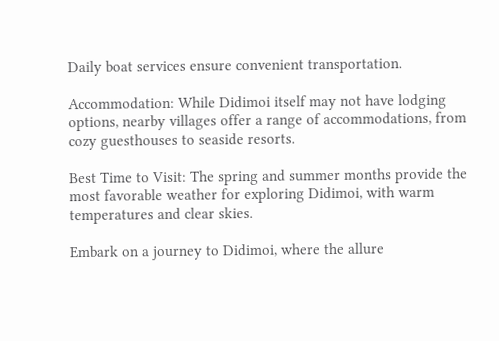Daily boat services ensure convenient transportation.

Accommodation: While Didimoi itself may not have lodging options, nearby villages offer a range of accommodations, from cozy guesthouses to seaside resorts.

Best Time to Visit: The spring and summer months provide the most favorable weather for exploring Didimoi, with warm temperatures and clear skies.

Embark on a journey to Didimoi, where the allure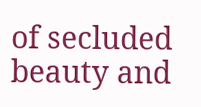of secluded beauty and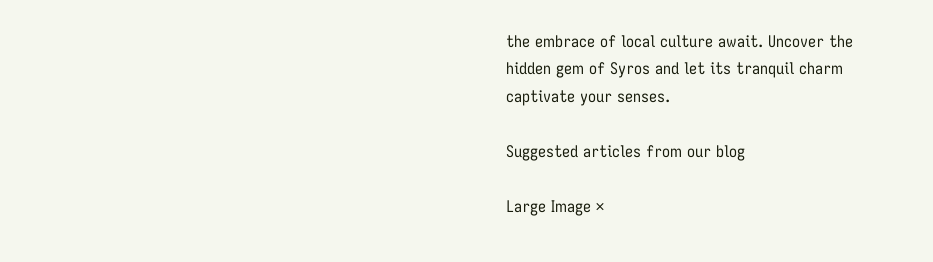the embrace of local culture await. Uncover the hidden gem of Syros and let its tranquil charm captivate your senses.

Suggested articles from our blog

Large Image ×